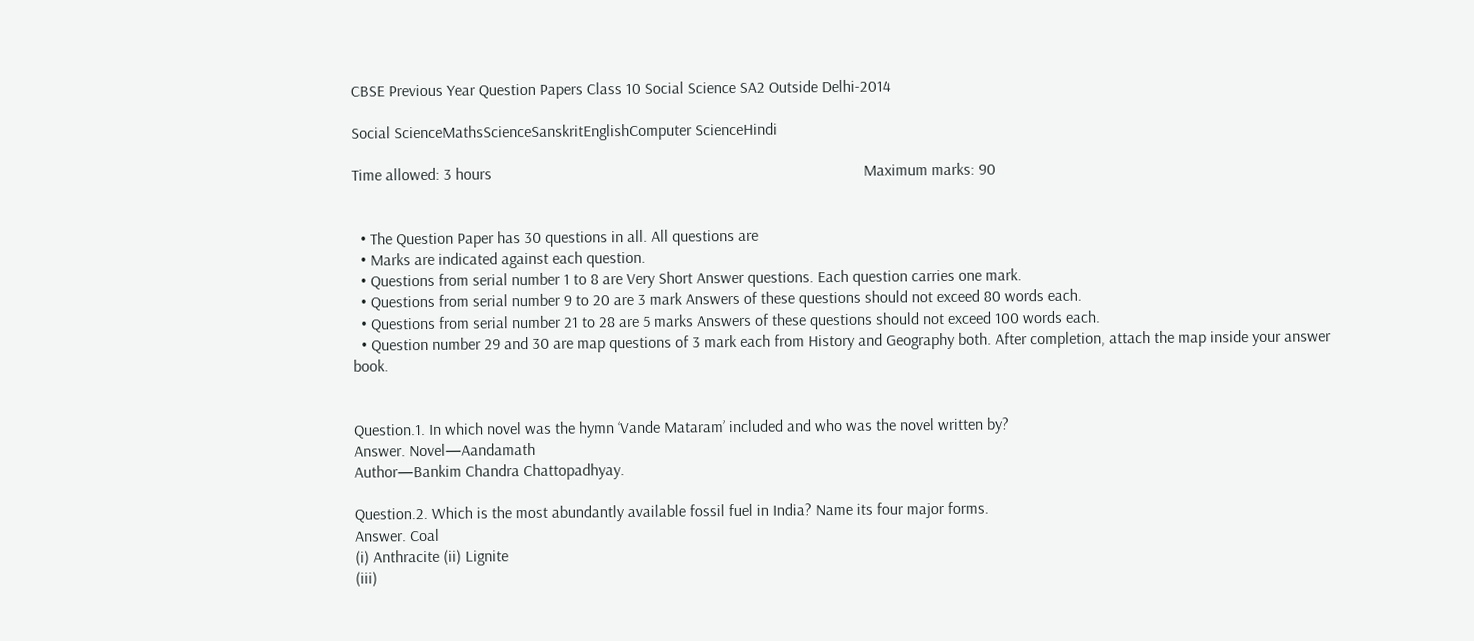CBSE Previous Year Question Papers Class 10 Social Science SA2 Outside Delhi-2014

Social ScienceMathsScienceSanskritEnglishComputer ScienceHindi

Time allowed: 3 hours                                                                                             Maximum marks: 90


  • The Question Paper has 30 questions in all. All questions are
  • Marks are indicated against each question.
  • Questions from serial number 1 to 8 are Very Short Answer questions. Each question carries one mark.
  • Questions from serial number 9 to 20 are 3 mark Answers of these questions should not exceed 80 words each.
  • Questions from serial number 21 to 28 are 5 marks Answers of these questions should not exceed 100 words each.
  • Question number 29 and 30 are map questions of 3 mark each from History and Geography both. After completion, attach the map inside your answer book.


Question.1. In which novel was the hymn ‘Vande Mataram’ included and who was the novel written by?
Answer. Novel—Aandamath
Author—Bankim Chandra Chattopadhyay.

Question.2. Which is the most abundantly available fossil fuel in India? Name its four major forms.
Answer. Coal
(i) Anthracite (ii) Lignite
(iii)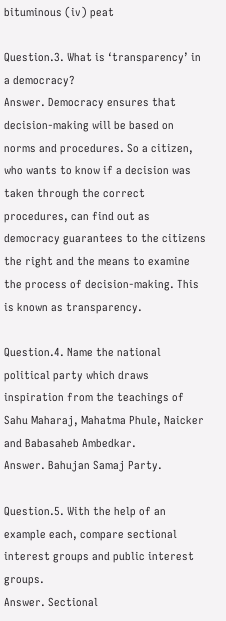bituminous (iv) peat

Question.3. What is ‘transparency’ in a democracy?
Answer. Democracy ensures that decision-making will be based on norms and procedures. So a citizen, who wants to know if a decision was taken through the correct procedures, can find out as democracy guarantees to the citizens the right and the means to examine the process of decision-making. This is known as transparency.

Question.4. Name the national political party which draws inspiration from the teachings of Sahu Maharaj, Mahatma Phule, Naicker and Babasaheb Ambedkar.
Answer. Bahujan Samaj Party.

Question.5. With the help of an example each, compare sectional interest groups and public interest groups.
Answer. Sectional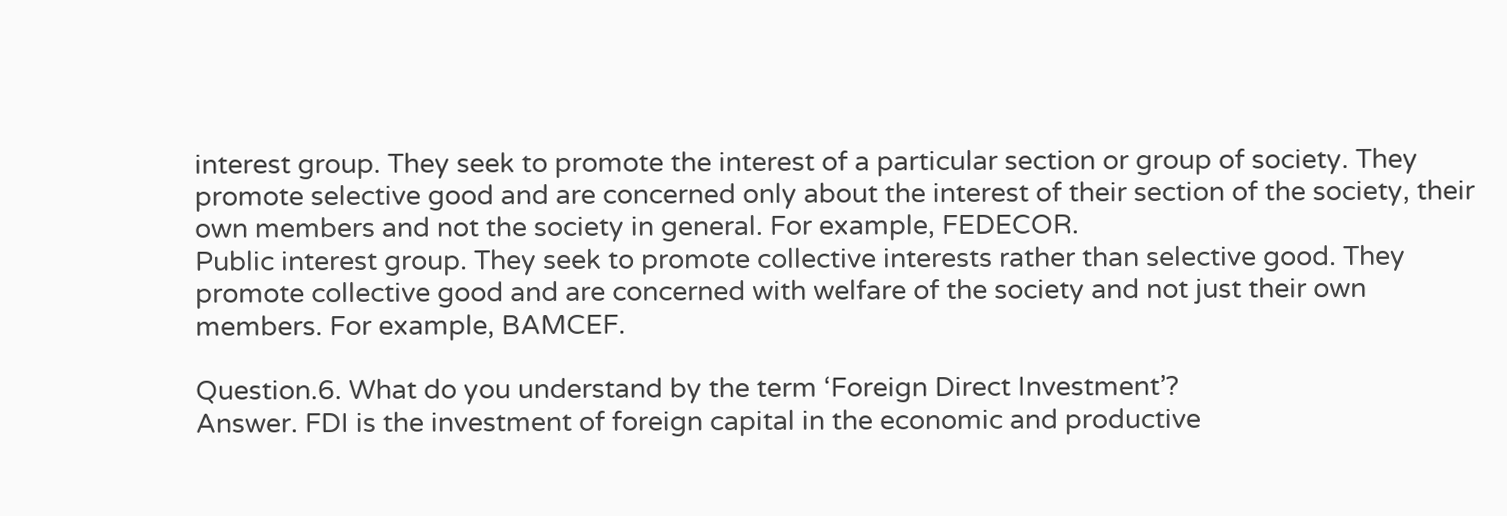interest group. They seek to promote the interest of a particular section or group of society. They promote selective good and are concerned only about the interest of their section of the society, their own members and not the society in general. For example, FEDECOR.
Public interest group. They seek to promote collective interests rather than selective good. They promote collective good and are concerned with welfare of the society and not just their own members. For example, BAMCEF.

Question.6. What do you understand by the term ‘Foreign Direct Investment’?
Answer. FDI is the investment of foreign capital in the economic and productive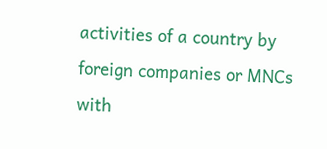activities of a country by foreign companies or MNCs with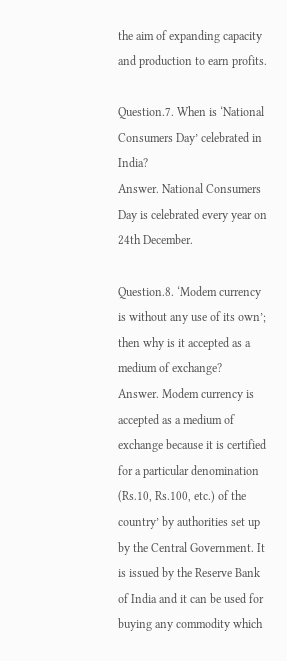the aim of expanding capacity and production to earn profits.

Question.7. When is ‘National Consumers Day’ celebrated in India?
Answer. National Consumers Day is celebrated every year on 24th December.

Question.8. ‘Modem currency is without any use of its own’; then why is it accepted as a medium of exchange?
Answer. Modem currency is accepted as a medium of exchange because it is certified for a particular denomination (Rs.10, Rs.100, etc.) of the country’ by authorities set up by the Central Government. It is issued by the Reserve Bank of India and it can be used for buying any commodity which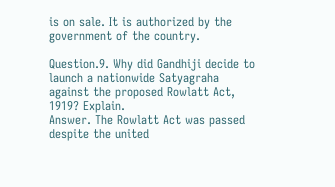is on sale. It is authorized by the government of the country.

Question.9. Why did Gandhiji decide to launch a nationwide Satyagraha against the proposed Rowlatt Act, 1919? Explain.
Answer. The Rowlatt Act was passed despite the united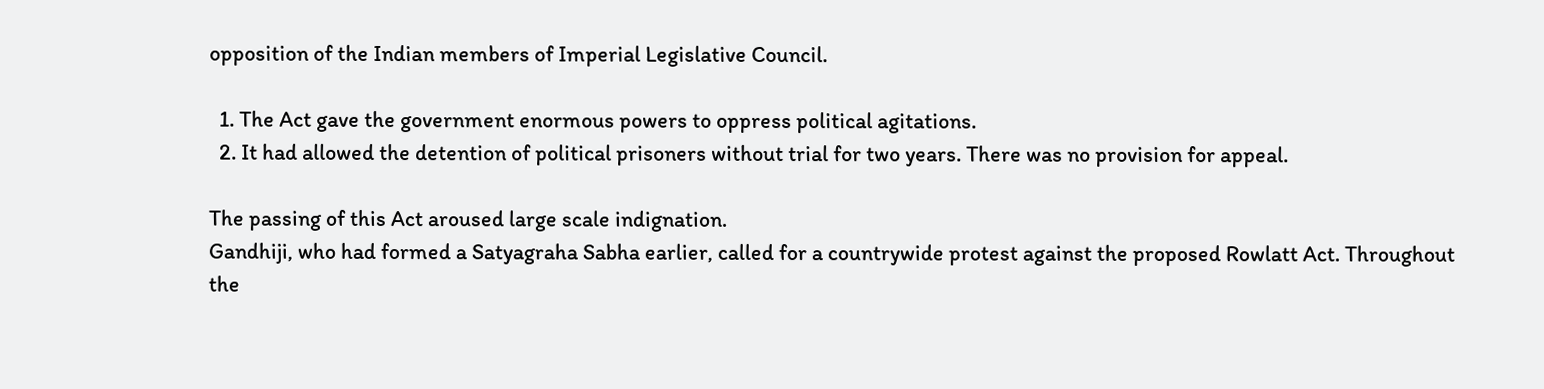opposition of the Indian members of Imperial Legislative Council.

  1. The Act gave the government enormous powers to oppress political agitations.
  2. It had allowed the detention of political prisoners without trial for two years. There was no provision for appeal.

The passing of this Act aroused large scale indignation.
Gandhiji, who had formed a Satyagraha Sabha earlier, called for a countrywide protest against the proposed Rowlatt Act. Throughout the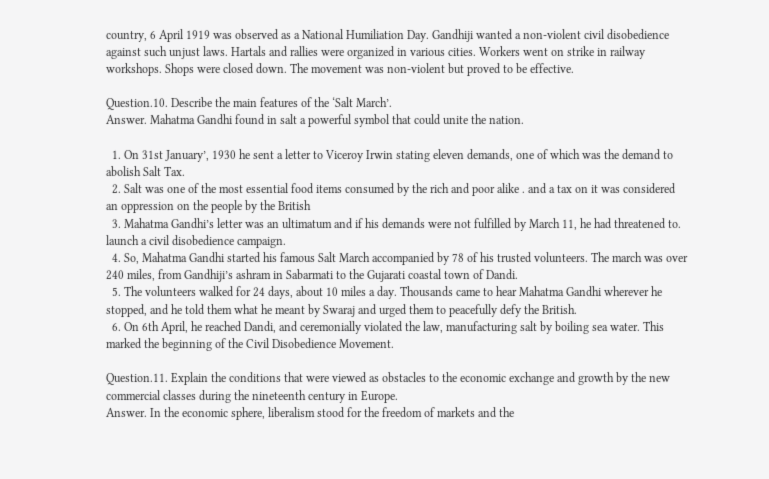country, 6 April 1919 was observed as a National Humiliation Day. Gandhiji wanted a non-violent civil disobedience against such unjust laws. Hartals and rallies were organized in various cities. Workers went on strike in railway workshops. Shops were closed down. The movement was non-violent but proved to be effective.

Question.10. Describe the main features of the ‘Salt March’.
Answer. Mahatma Gandhi found in salt a powerful symbol that could unite the nation.

  1. On 31st January’, 1930 he sent a letter to Viceroy Irwin stating eleven demands, one of which was the demand to abolish Salt Tax.
  2. Salt was one of the most essential food items consumed by the rich and poor alike . and a tax on it was considered an oppression on the people by the British
  3. Mahatma Gandhi’s letter was an ultimatum and if his demands were not fulfilled by March 11, he had threatened to. launch a civil disobedience campaign.
  4. So, Mahatma Gandhi started his famous Salt March accompanied by 78 of his trusted volunteers. The march was over 240 miles, from Gandhiji’s ashram in Sabarmati to the Gujarati coastal town of Dandi.
  5. The volunteers walked for 24 days, about 10 miles a day. Thousands came to hear Mahatma Gandhi wherever he stopped, and he told them what he meant by Swaraj and urged them to peacefully defy the British.
  6. On 6th April, he reached Dandi, and ceremonially violated the law, manufacturing salt by boiling sea water. This marked the beginning of the Civil Disobedience Movement.

Question.11. Explain the conditions that were viewed as obstacles to the economic exchange and growth by the new commercial classes during the nineteenth century in Europe.
Answer. In the economic sphere, liberalism stood for the freedom of markets and the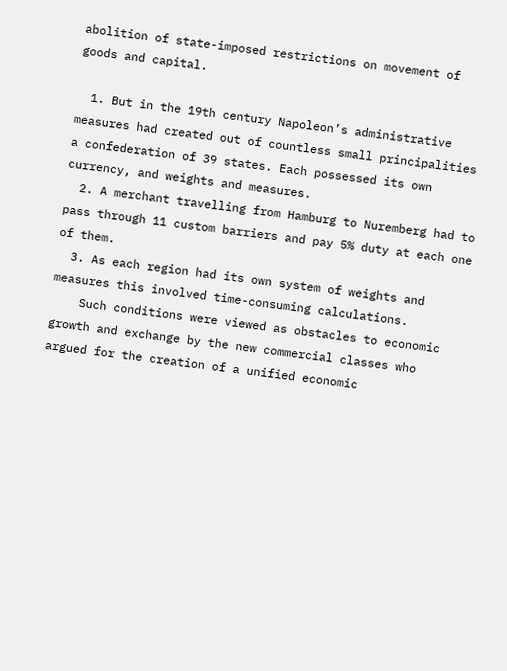abolition of state-imposed restrictions on movement of goods and capital.

  1. But in the 19th century Napoleon’s administrative measures had created out of countless small principalities a confederation of 39 states. Each possessed its own currency, and weights and measures.
  2. A merchant travelling from Hamburg to Nuremberg had to pass through 11 custom barriers and pay 5% duty at each one of them.
  3. As each region had its own system of weights and measures this involved time-consuming calculations.
    Such conditions were viewed as obstacles to economic growth and exchange by the new commercial classes who argued for the creation of a unified economic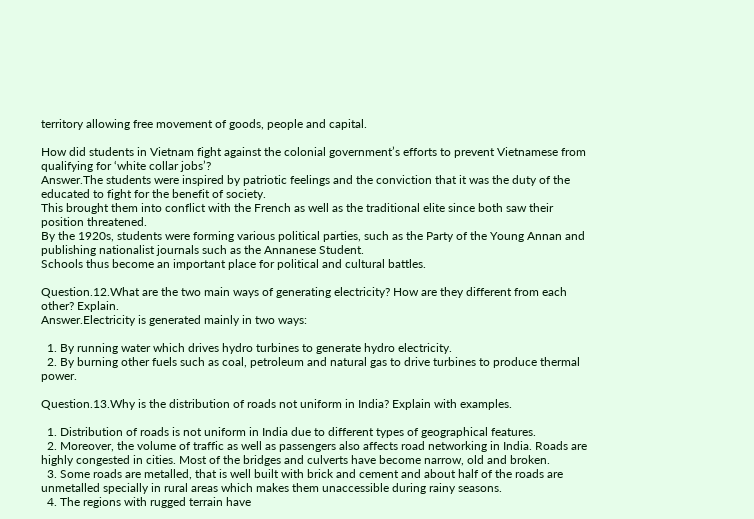territory allowing free movement of goods, people and capital.

How did students in Vietnam fight against the colonial government’s efforts to prevent Vietnamese from qualifying for ‘white collar jobs’?
Answer.The students were inspired by patriotic feelings and the conviction that it was the duty of the educated to fight for the benefit of society.
This brought them into conflict with the French as well as the traditional elite since both saw their position threatened.
By the 1920s, students were forming various political parties, such as the Party of the Young Annan and publishing nationalist journals such as the Annanese Student.
Schools thus become an important place for political and cultural battles.

Question.12.What are the two main ways of generating electricity? How are they different from each other? Explain.
Answer.Electricity is generated mainly in two ways:

  1. By running water which drives hydro turbines to generate hydro electricity.
  2. By burning other fuels such as coal, petroleum and natural gas to drive turbines to produce thermal power.

Question.13.Why is the distribution of roads not uniform in India? Explain with examples.

  1. Distribution of roads is not uniform in India due to different types of geographical features.
  2. Moreover, the volume of traffic as well as passengers also affects road networking in India. Roads are highly congested in cities. Most of the bridges and culverts have become narrow, old and broken.
  3. Some roads are metalled, that is well built with brick and cement and about half of the roads are unmetalled specially in rural areas which makes them unaccessible during rainy seasons.
  4. The regions with rugged terrain have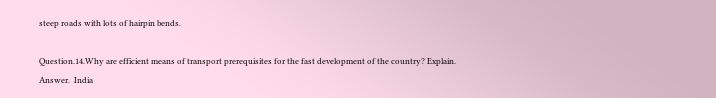steep roads with lots of hairpin bends.

Question.14.Why are efficient means of transport prerequisites for the fast development of the country? Explain.
Answer.  India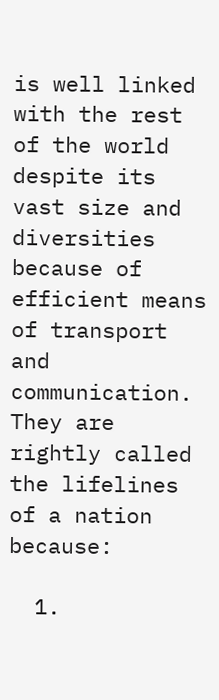is well linked with the rest of the world despite its vast size and diversities because of efficient means of transport and communication. They are rightly called the lifelines of a nation because:

  1.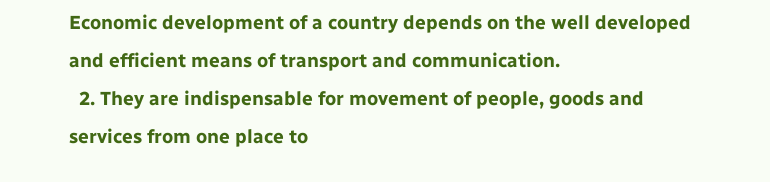Economic development of a country depends on the well developed and efficient means of transport and communication.
  2. They are indispensable for movement of people, goods and services from one place to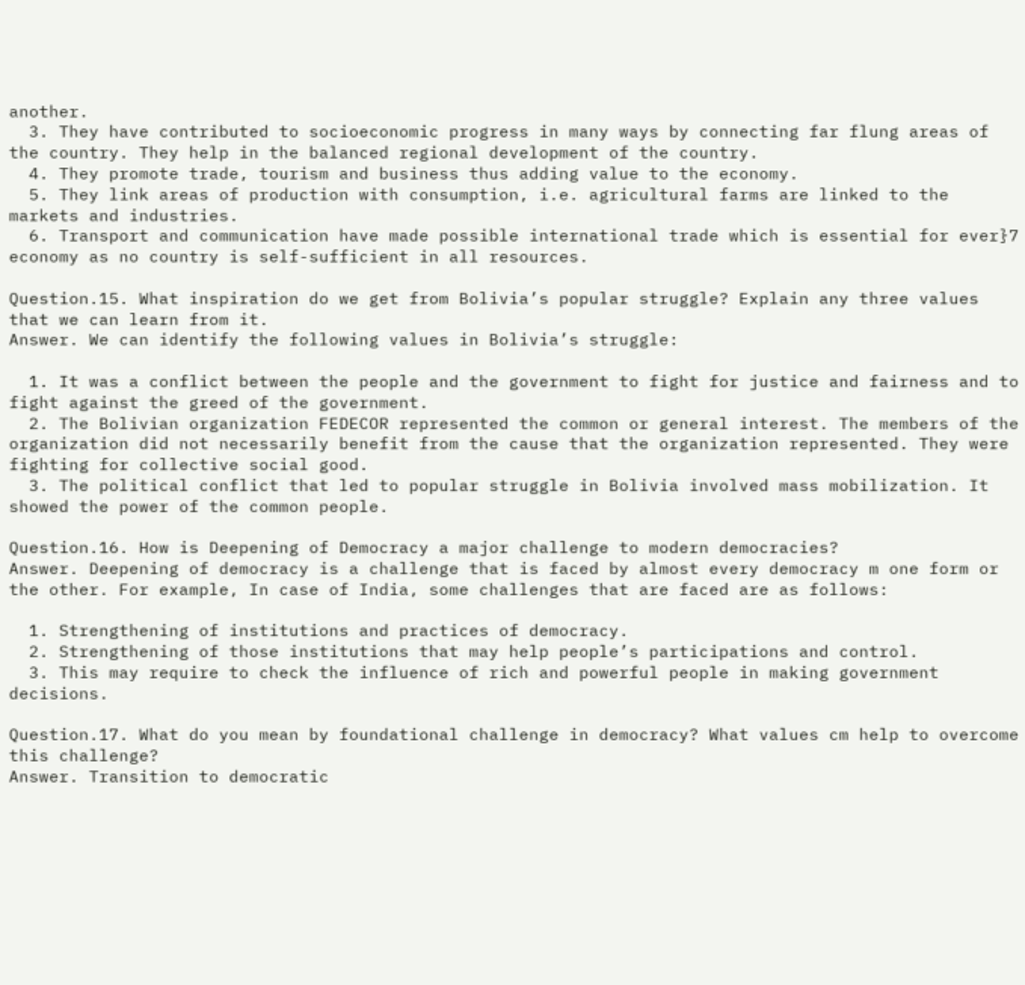another.
  3. They have contributed to socioeconomic progress in many ways by connecting far flung areas of the country. They help in the balanced regional development of the country.
  4. They promote trade, tourism and business thus adding value to the economy.
  5. They link areas of production with consumption, i.e. agricultural farms are linked to the markets and industries.
  6. Transport and communication have made possible international trade which is essential for ever}7 economy as no country is self-sufficient in all resources.

Question.15. What inspiration do we get from Bolivia’s popular struggle? Explain any three values that we can learn from it.
Answer. We can identify the following values in Bolivia’s struggle:

  1. It was a conflict between the people and the government to fight for justice and fairness and to fight against the greed of the government.
  2. The Bolivian organization FEDECOR represented the common or general interest. The members of the organization did not necessarily benefit from the cause that the organization represented. They were fighting for collective social good.
  3. The political conflict that led to popular struggle in Bolivia involved mass mobilization. It showed the power of the common people.

Question.16. How is Deepening of Democracy a major challenge to modern democracies?
Answer. Deepening of democracy is a challenge that is faced by almost every democracy m one form or the other. For example, In case of India, some challenges that are faced are as follows:

  1. Strengthening of institutions and practices of democracy.
  2. Strengthening of those institutions that may help people’s participations and control.
  3. This may require to check the influence of rich and powerful people in making government decisions.

Question.17. What do you mean by foundational challenge in democracy? What values cm help to overcome this challenge?
Answer. Transition to democratic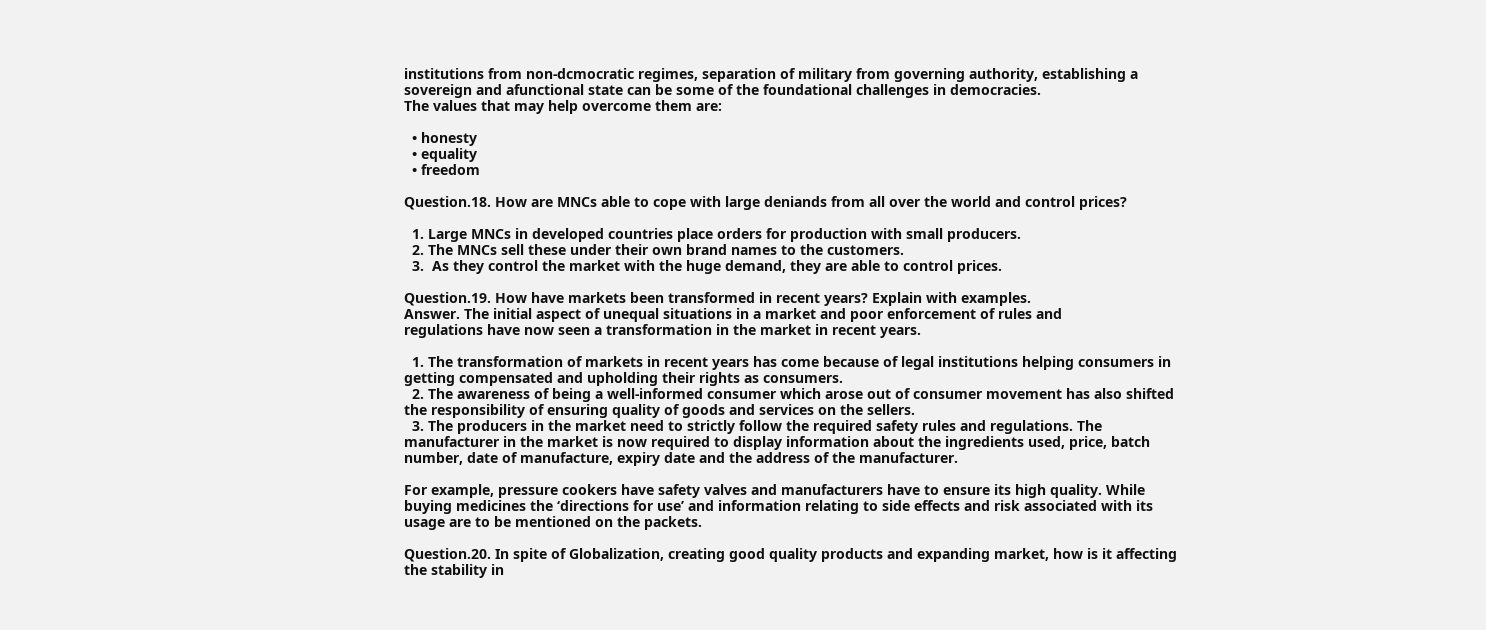institutions from non-dcmocratic regimes, separation of military from governing authority, establishing a sovereign and afunctional state can be some of the foundational challenges in democracies.
The values that may help overcome them are:

  • honesty
  • equality
  • freedom

Question.18. How are MNCs able to cope with large deniands from all over the world and control prices?

  1. Large MNCs in developed countries place orders for production with small producers.
  2. The MNCs sell these under their own brand names to the customers.
  3.  As they control the market with the huge demand, they are able to control prices.

Question.19. How have markets been transformed in recent years? Explain with examples.
Answer. The initial aspect of unequal situations in a market and poor enforcement of rules and
regulations have now seen a transformation in the market in recent years.

  1. The transformation of markets in recent years has come because of legal institutions helping consumers in getting compensated and upholding their rights as consumers.
  2. The awareness of being a well-informed consumer which arose out of consumer movement has also shifted the responsibility of ensuring quality of goods and services on the sellers.
  3. The producers in the market need to strictly follow the required safety rules and regulations. The manufacturer in the market is now required to display information about the ingredients used, price, batch number, date of manufacture, expiry date and the address of the manufacturer.

For example, pressure cookers have safety valves and manufacturers have to ensure its high quality. While buying medicines the ‘directions for use’ and information relating to side effects and risk associated with its usage are to be mentioned on the packets.

Question.20. In spite of Globalization, creating good quality products and expanding market, how is it affecting the stability in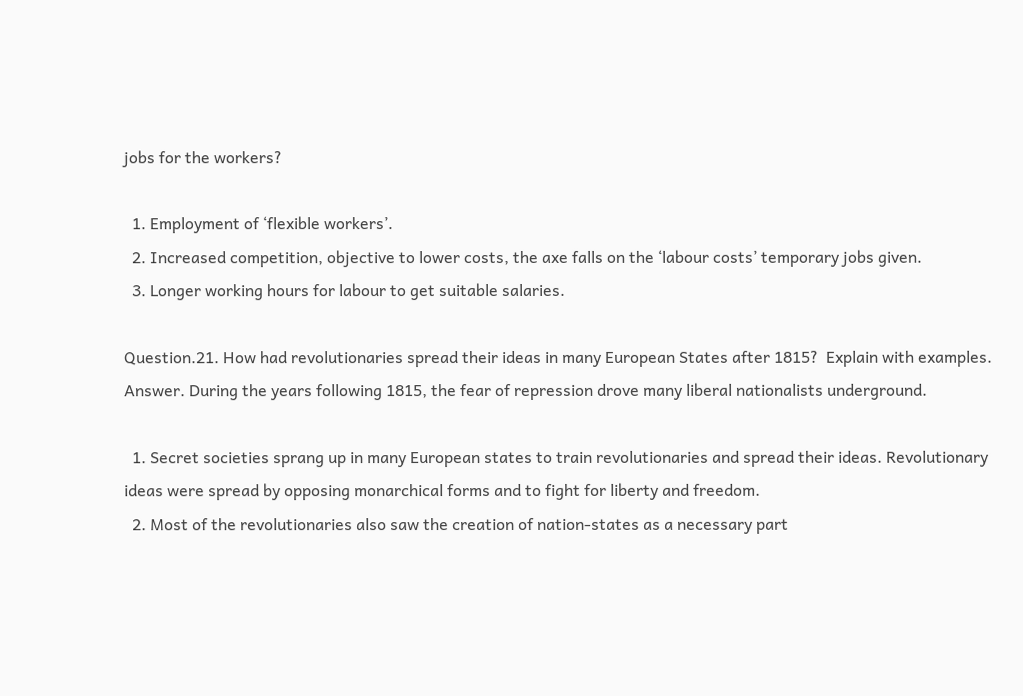jobs for the workers?

  1. Employment of ‘flexible workers’.
  2. Increased competition, objective to lower costs, the axe falls on the ‘labour costs’ temporary jobs given.
  3. Longer working hours for labour to get suitable salaries.

Question.21. How had revolutionaries spread their ideas in many European States after 1815?  Explain with examples.
Answer. During the years following 1815, the fear of repression drove many liberal nationalists underground.

  1. Secret societies sprang up in many European states to train revolutionaries and spread their ideas. Revolutionary ideas were spread by opposing monarchical forms and to fight for liberty and freedom.
  2. Most of the revolutionaries also saw the creation of nation-states as a necessary part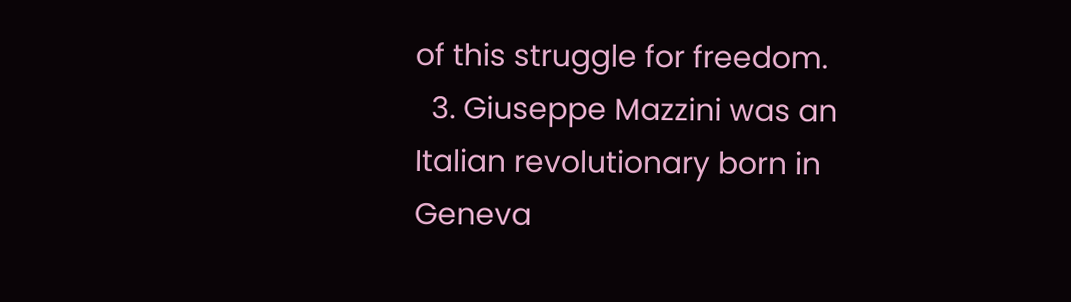of this struggle for freedom.
  3. Giuseppe Mazzini was an Italian revolutionary born in Geneva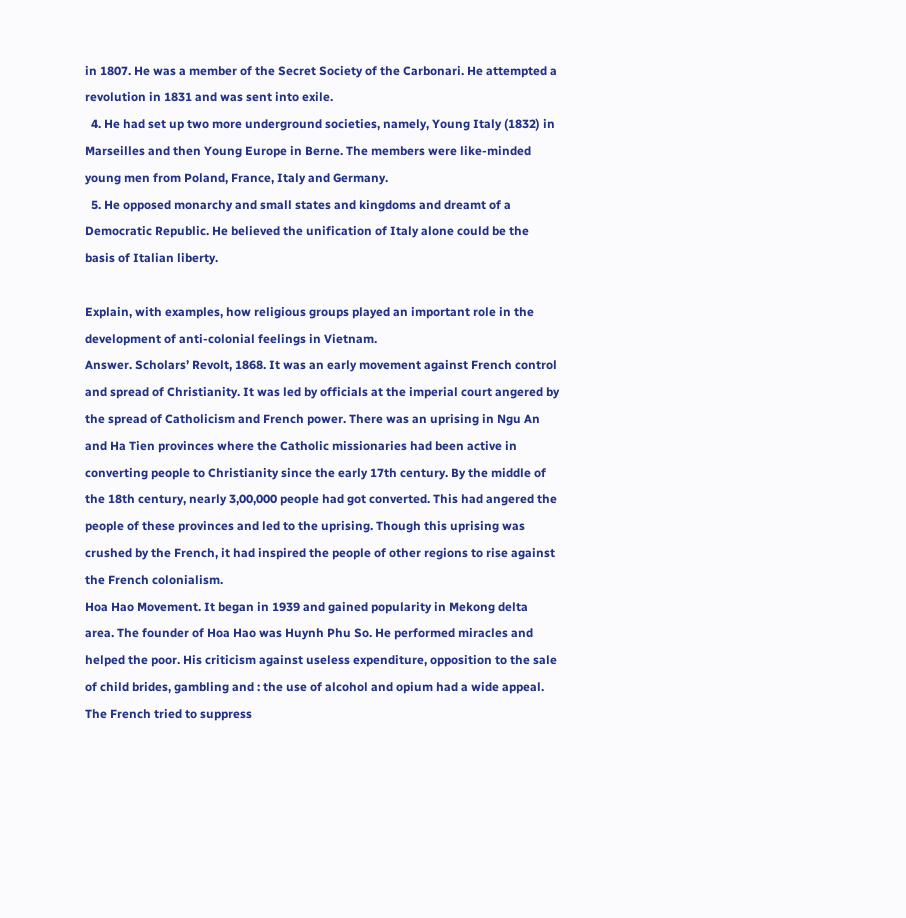in 1807. He was a member of the Secret Society of the Carbonari. He attempted a revolution in 1831 and was sent into exile.
  4. He had set up two more underground societies, namely, Young Italy (1832) in Marseilles and then Young Europe in Berne. The members were like-minded young men from Poland, France, Italy and Germany.
  5. He opposed monarchy and small states and kingdoms and dreamt of a Democratic Republic. He believed the unification of Italy alone could be the basis of Italian liberty.

Explain, with examples, how religious groups played an important role in the development of anti-colonial feelings in Vietnam.
Answer. Scholars’ Revolt, 1868. It was an early movement against French control and spread of Christianity. It was led by officials at the imperial court angered by the spread of Catholicism and French power. There was an uprising in Ngu An and Ha Tien provinces where the Catholic missionaries had been active in converting people to Christianity since the early 17th century. By the middle of the 18th century, nearly 3,00,000 people had got converted. This had angered the people of these provinces and led to the uprising. Though this uprising was crushed by the French, it had inspired the people of other regions to rise against the French colonialism.
Hoa Hao Movement. It began in 1939 and gained popularity in Mekong delta area. The founder of Hoa Hao was Huynh Phu So. He performed miracles and helped the poor. His criticism against useless expenditure, opposition to the sale of child brides, gambling and : the use of alcohol and opium had a wide appeal. The French tried to suppress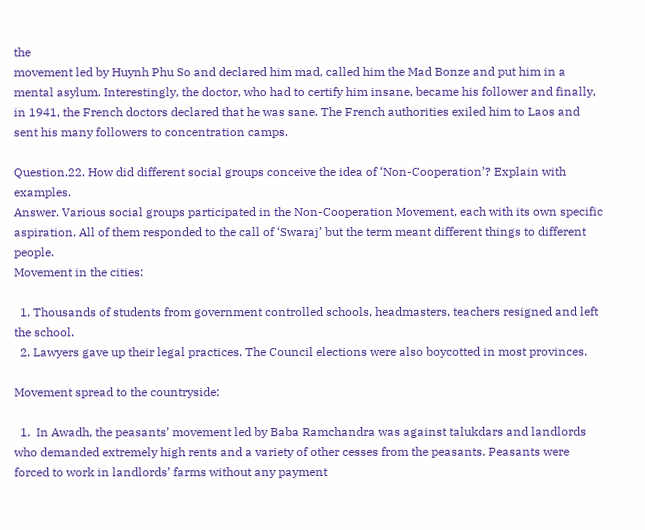the
movement led by Huynh Phu So and declared him mad, called him the Mad Bonze and put him in a mental asylum. Interestingly, the doctor, who had to certify him insane, became his follower and finally, in 1941, the French doctors declared that he was sane. The French authorities exiled him to Laos and sent his many followers to concentration camps.

Question.22. How did different social groups conceive the idea of ‘Non-Cooperation’? Explain with examples.
Answer. Various social groups participated in the Non-Cooperation Movement, each with its own specific aspiration. All of them responded to the call of ‘Swaraj’ but the term meant different things to different people.
Movement in the cities:

  1. Thousands of students from government controlled schools, headmasters, teachers resigned and left the school.
  2. Lawyers gave up their legal practices. The Council elections were also boycotted in most provinces.

Movement spread to the countryside:

  1.  In Awadh, the peasants’ movement led by Baba Ramchandra was against talukdars and landlords who demanded extremely high rents and a variety of other cesses from the peasants. Peasants were forced to work in landlords’ farms without any payment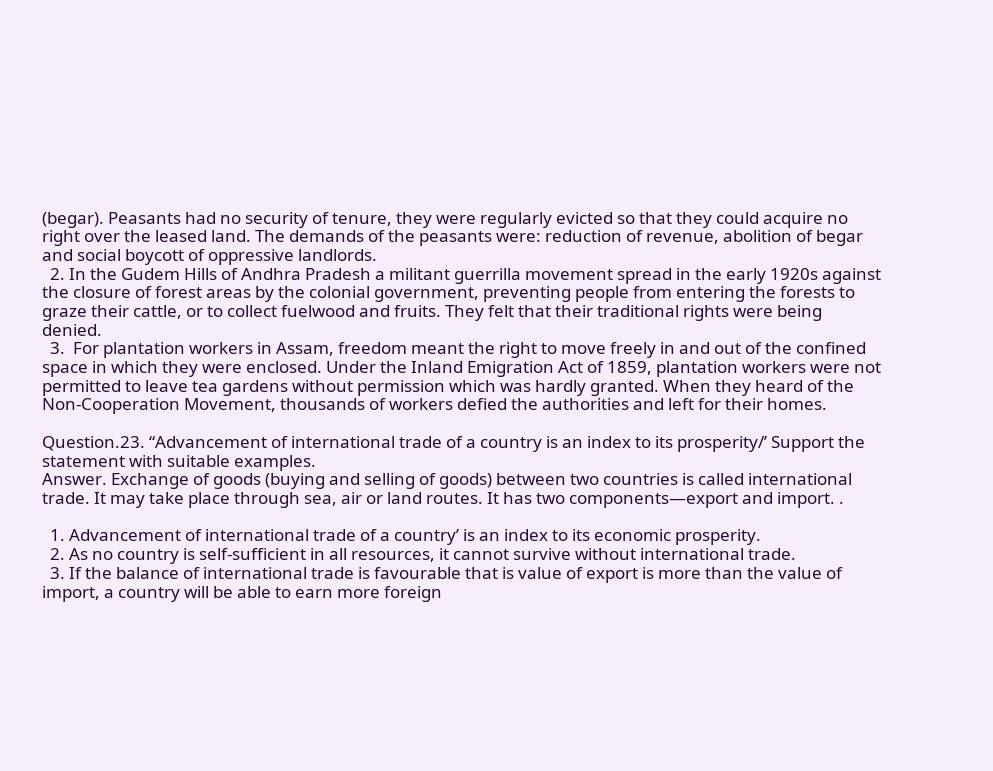(begar). Peasants had no security of tenure, they were regularly evicted so that they could acquire no right over the leased land. The demands of the peasants were: reduction of revenue, abolition of begar and social boycott of oppressive landlords.
  2. In the Gudem Hills of Andhra Pradesh a militant guerrilla movement spread in the early 1920s against the closure of forest areas by the colonial government, preventing people from entering the forests to graze their cattle, or to collect fuelwood and fruits. They felt that their traditional rights were being denied.
  3.  For plantation workers in Assam, freedom meant the right to move freely in and out of the confined space in which they were enclosed. Under the Inland Emigration Act of 1859, plantation workers were not permitted to leave tea gardens without permission which was hardly granted. When they heard of the Non-Cooperation Movement, thousands of workers defied the authorities and left for their homes.

Question.23. “Advancement of international trade of a country is an index to its prosperity/’ Support the statement with suitable examples.
Answer. Exchange of goods (buying and selling of goods) between two countries is called international trade. It may take place through sea, air or land routes. It has two components—export and import. .

  1. Advancement of international trade of a country’ is an index to its economic prosperity.
  2. As no country is self-sufficient in all resources, it cannot survive without international trade.
  3. If the balance of international trade is favourable that is value of export is more than the value of import, a country will be able to earn more foreign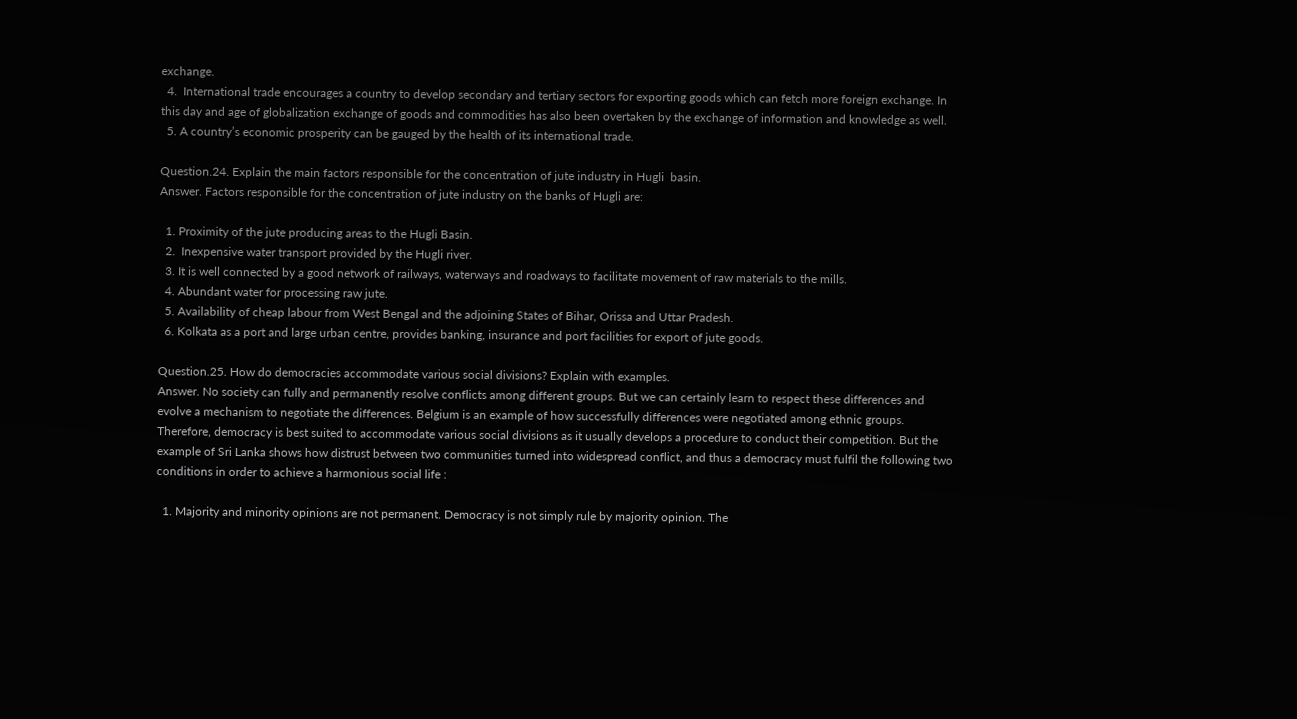exchange.
  4.  International trade encourages a country to develop secondary and tertiary sectors for exporting goods which can fetch more foreign exchange. In this day and age of globalization exchange of goods and commodities has also been overtaken by the exchange of information and knowledge as well.
  5. A country’s economic prosperity can be gauged by the health of its international trade.

Question.24. Explain the main factors responsible for the concentration of jute industry in Hugli  basin.
Answer. Factors responsible for the concentration of jute industry on the banks of Hugli are:

  1. Proximity of the jute producing areas to the Hugli Basin.
  2.  Inexpensive water transport provided by the Hugli river.
  3. It is well connected by a good network of railways, waterways and roadways to facilitate movement of raw materials to the mills.
  4. Abundant water for processing raw jute.
  5. Availability of cheap labour from West Bengal and the adjoining States of Bihar, Orissa and Uttar Pradesh.
  6. Kolkata as a port and large urban centre, provides banking, insurance and port facilities for export of jute goods.

Question.25. How do democracies accommodate various social divisions? Explain with examples.
Answer. No society can fully and permanently resolve conflicts among different groups. But we can certainly learn to respect these differences and evolve a mechanism to negotiate the differences. Belgium is an example of how successfully differences were negotiated among ethnic groups. Therefore, democracy is best suited to accommodate various social divisions as it usually develops a procedure to conduct their competition. But the example of Sri Lanka shows how distrust between two communities turned into widespread conflict, and thus a democracy must fulfil the following two conditions in order to achieve a harmonious social life :

  1. Majority and minority opinions are not permanent. Democracy is not simply rule by majority opinion. The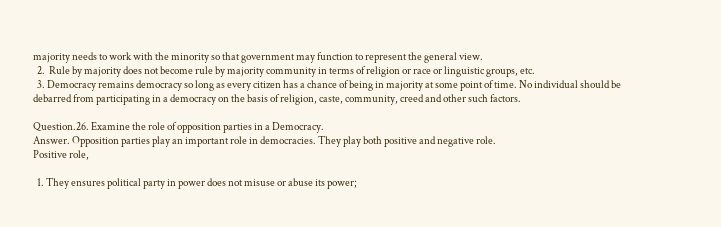majority needs to work with the minority so that government may function to represent the general view.
  2.  Rule by majority does not become rule by majority community in terms of religion or race or linguistic groups, etc.
  3. Democracy remains democracy so long as every citizen has a chance of being in majority at some point of time. No individual should be debarred from participating in a democracy on the basis of religion, caste, community, creed and other such factors.

Question.26. Examine the role of opposition parties in a Democracy.
Answer. Opposition parties play an important role in democracies. They play both positive and negative role.
Positive role,

  1. They ensures political party in power does not misuse or abuse its power;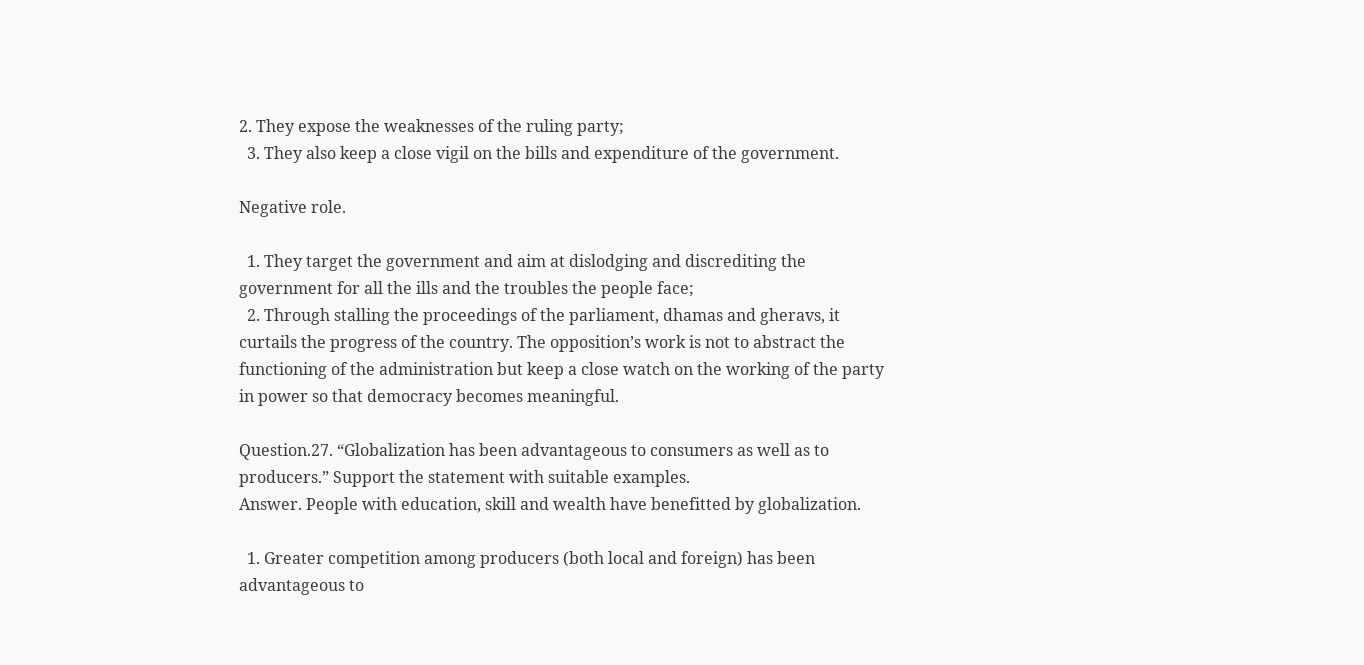2. They expose the weaknesses of the ruling party;
  3. They also keep a close vigil on the bills and expenditure of the government.

Negative role.

  1. They target the government and aim at dislodging and discrediting the government for all the ills and the troubles the people face;
  2. Through stalling the proceedings of the parliament, dhamas and gheravs, it curtails the progress of the country. The opposition’s work is not to abstract the functioning of the administration but keep a close watch on the working of the party in power so that democracy becomes meaningful.

Question.27. “Globalization has been advantageous to consumers as well as to producers.” Support the statement with suitable examples.
Answer. People with education, skill and wealth have benefitted by globalization.

  1. Greater competition among producers (both local and foreign) has been advantageous to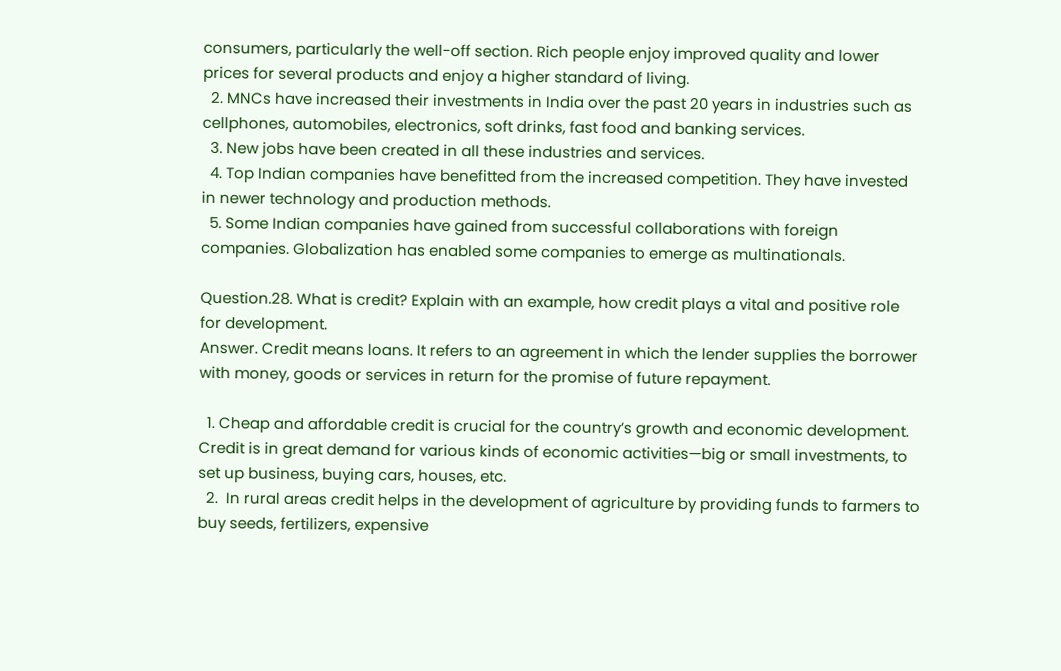consumers, particularly the well-off section. Rich people enjoy improved quality and lower prices for several products and enjoy a higher standard of living.
  2. MNCs have increased their investments in India over the past 20 years in industries such as cellphones, automobiles, electronics, soft drinks, fast food and banking services.
  3. New jobs have been created in all these industries and services.
  4. Top Indian companies have benefitted from the increased competition. They have invested in newer technology and production methods.
  5. Some Indian companies have gained from successful collaborations with foreign companies. Globalization has enabled some companies to emerge as multinationals.

Question.28. What is credit? Explain with an example, how credit plays a vital and positive role for development.
Answer. Credit means loans. It refers to an agreement in which the lender supplies the borrower with money, goods or services in return for the promise of future repayment.

  1. Cheap and affordable credit is crucial for the country’s growth and economic development. Credit is in great demand for various kinds of economic activities—big or small investments, to set up business, buying cars, houses, etc.
  2.  In rural areas credit helps in the development of agriculture by providing funds to farmers to buy seeds, fertilizers, expensive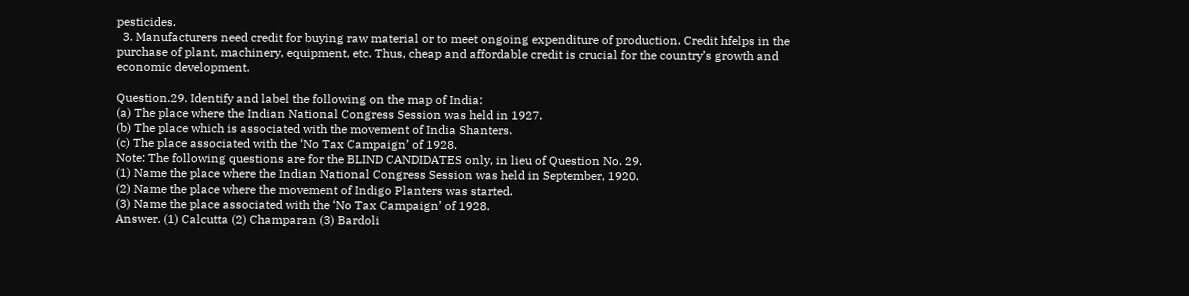pesticides.
  3. Manufacturers need credit for buying raw material or to meet ongoing expenditure of production. Credit hfelps in the purchase of plant, machinery, equipment, etc. Thus, cheap and affordable credit is crucial for the country’s growth and economic development.

Question.29. Identify and label the following on the map of India:
(a) The place where the Indian National Congress Session was held in 1927.
(b) The place which is associated with the movement of India Shanters.
(c) The place associated with the ‘No Tax Campaign’ of 1928.
Note: The following questions are for the BLIND CANDIDATES only, in lieu of Question No. 29.
(1) Name the place where the Indian National Congress Session was held in September, 1920.
(2) Name the place where the movement of Indigo Planters was started.
(3) Name the place associated with the ‘No Tax Campaign’ of 1928.
Answer. (1) Calcutta (2) Champaran (3) Bardoli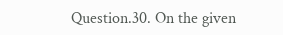Question.30. On the given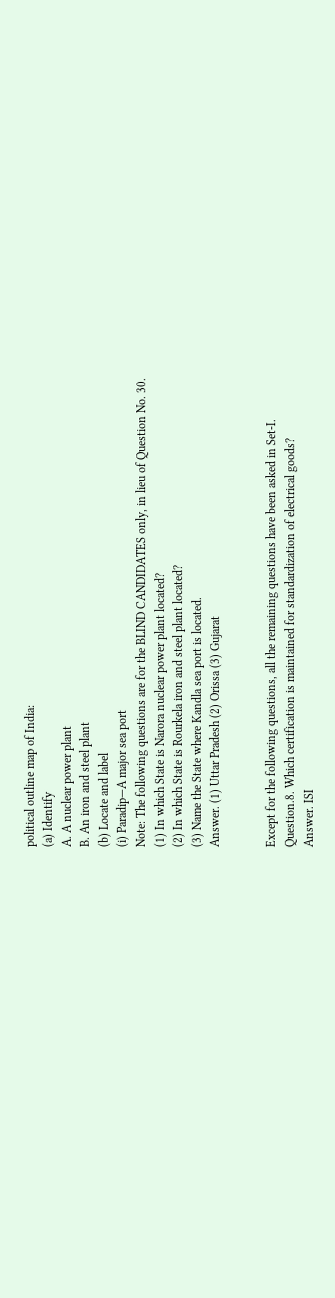political outline map of India:
(a) Identify
A. A nuclear power plant
B. An iron and steel plant
(b) Locate and label
(i) Paradip—A major sea port
Note: The following questions are for the BLIND CANDIDATES only, in lieu of Question No. 30.
(1) In which State is Narora nuclear power plant located?
(2) In which State is Rourkela iron and steel plant located?
(3) Name the State where Kandla sea port is located.
Answer. (1) Uttar Pradesh (2) Orissa (3) Gujarat


Except for the following questions, all the remaining questions have been asked in Set-I.
Question.8. Which certification is maintained for standardization of electrical goods?
Answer. ISI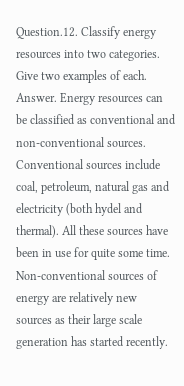Question.12. Classify energy resources into two categories. Give two examples of each.
Answer. Energy resources can be classified as conventional and non-conventional sources.
Conventional sources include coal, petroleum, natural gas and electricity (both hydel and thermal). All these sources have been in use for quite some time.
Non-conventional sources of energy are relatively new sources as their large scale generation has started recently.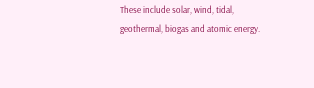These include solar, wind, tidal, geothermal, biogas and atomic energy.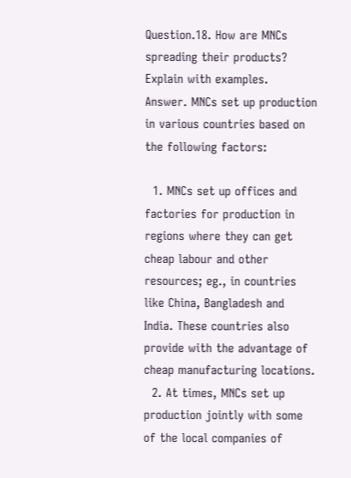Question.18. How are MNCs spreading their products? Explain with examples.
Answer. MNCs set up production in various countries based on the following factors:

  1. MNCs set up offices and factories for production in regions where they can get cheap labour and other resources; eg., in countries like China, Bangladesh and India. These countries also provide with the advantage of cheap manufacturing locations.
  2. At times, MNCs set up production jointly with some of the local companies of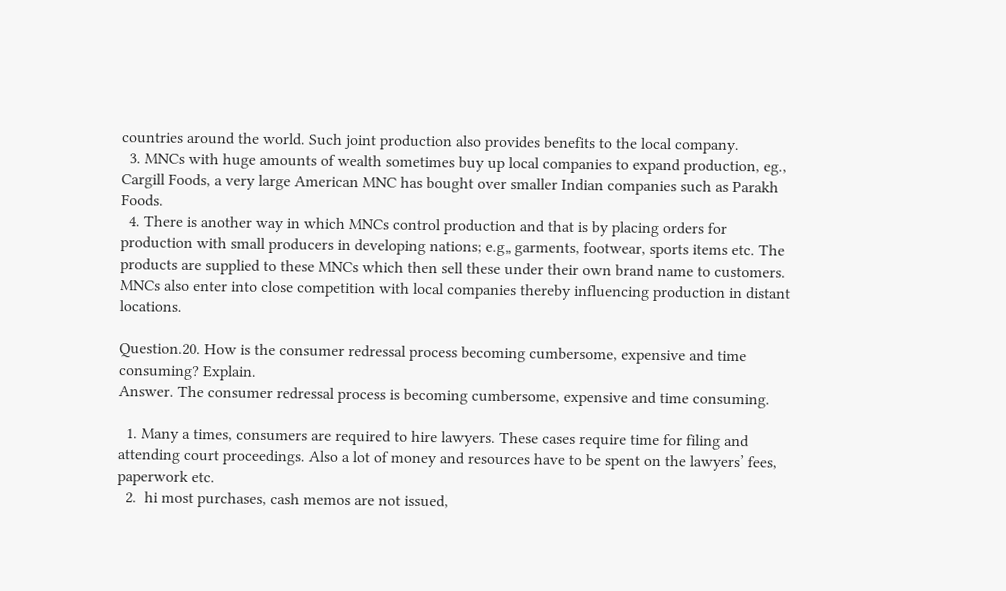countries around the world. Such joint production also provides benefits to the local company.
  3. MNCs with huge amounts of wealth sometimes buy up local companies to expand production, eg., Cargill Foods, a very large American MNC has bought over smaller Indian companies such as Parakh Foods.
  4. There is another way in which MNCs control production and that is by placing orders for production with small producers in developing nations; e.g„ garments, footwear, sports items etc. The products are supplied to these MNCs which then sell these under their own brand name to customers. MNCs also enter into close competition with local companies thereby influencing production in distant locations.

Question.20. How is the consumer redressal process becoming cumbersome, expensive and time consuming? Explain.
Answer. The consumer redressal process is becoming cumbersome, expensive and time consuming.

  1. Many a times, consumers are required to hire lawyers. These cases require time for filing and attending court proceedings. Also a lot of money and resources have to be spent on the lawyers’ fees, paperwork etc.
  2.  hi most purchases, cash memos are not issued,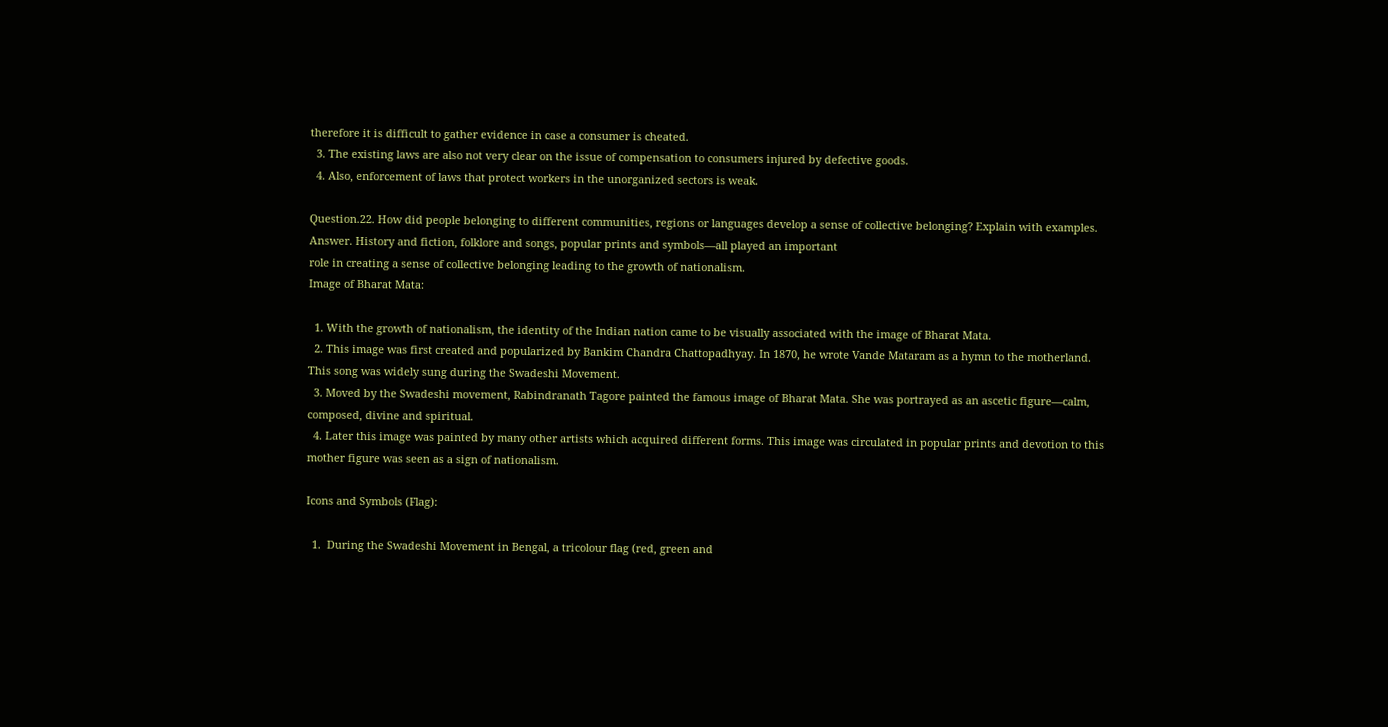therefore it is difficult to gather evidence in case a consumer is cheated.
  3. The existing laws are also not very clear on the issue of compensation to consumers injured by defective goods.
  4. Also, enforcement of laws that protect workers in the unorganized sectors is weak.

Question.22. How did people belonging to different communities, regions or languages develop a sense of collective belonging? Explain with examples.
Answer. History and fiction, folklore and songs, popular prints and symbols—all played an important
role in creating a sense of collective belonging leading to the growth of nationalism.
Image of Bharat Mata:

  1. With the growth of nationalism, the identity of the Indian nation came to be visually associated with the image of Bharat Mata.
  2. This image was first created and popularized by Bankim Chandra Chattopadhyay. In 1870, he wrote Vande Mataram as a hymn to the motherland. This song was widely sung during the Swadeshi Movement.
  3. Moved by the Swadeshi movement, Rabindranath Tagore painted the famous image of Bharat Mata. She was portrayed as an ascetic figure—calm, composed, divine and spiritual.
  4. Later this image was painted by many other artists which acquired different forms. This image was circulated in popular prints and devotion to this mother figure was seen as a sign of nationalism.

Icons and Symbols (Flag):

  1.  During the Swadeshi Movement in Bengal, a tricolour flag (red, green and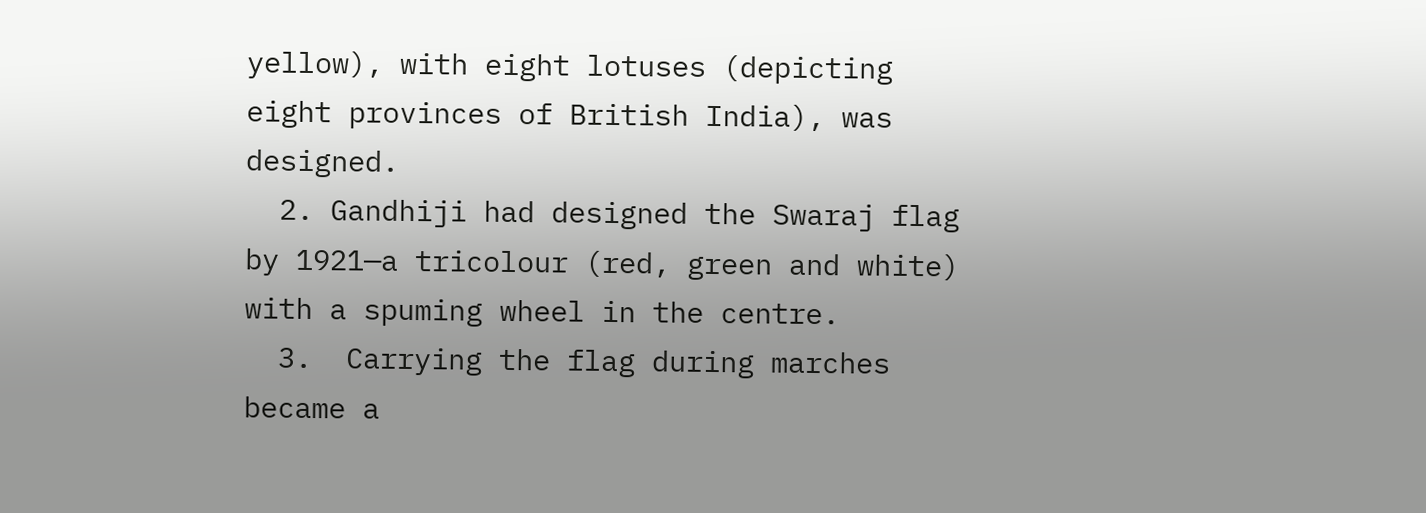yellow), with eight lotuses (depicting eight provinces of British India), was designed.
  2. Gandhiji had designed the Swaraj flag by 1921—a tricolour (red, green and white) with a spuming wheel in the centre.
  3.  Carrying the flag during marches became a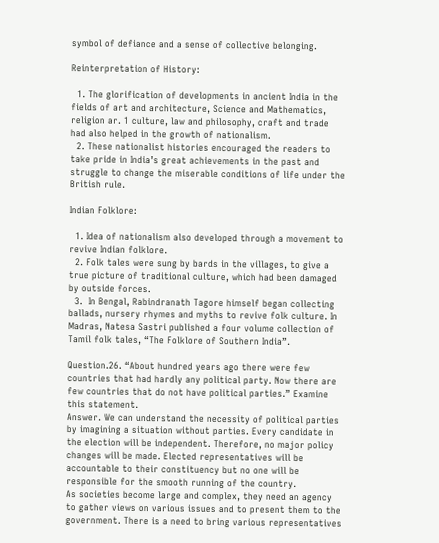symbol of defiance and a sense of collective belonging.

Reinterpretation of History:

  1. The glorification of developments in ancient India in the fields of art and architecture, Science and Mathematics, religion ar. 1 culture, law and philosophy, craft and trade  had also helped in the growth of nationalism.
  2. These nationalist histories encouraged the readers to take pride in India’s great achievements in the past and struggle to change the miserable conditions of life under the British rule.

Indian Folklore:

  1. Idea of nationalism also developed through a movement to revive Indian folklore.
  2. Folk tales were sung by bards in the villages, to give a true picture of traditional culture, which had been damaged by outside forces.
  3.  In Bengal, Rabindranath Tagore himself began collecting ballads, nursery rhymes and myths to revive folk culture. In Madras, Natesa Sastri published a four volume collection of Tamil folk tales, “The Folklore of Southern India”.

Question.26. “About hundred years ago there were few countries that had hardly any political party. Now there are few countries that do not have political parties.” Examine this statement.
Answer. We can understand the necessity of political parties by imagining a situation without parties. Every candidate in the election will be independent. Therefore, no major policy changes will be made. Elected representatives will be accountable to their constituency but no one will be responsible for the smooth running of the country.
As societies become large and complex, they need an agency to gather views on various issues and to present them to the government. There is a need to bring various representatives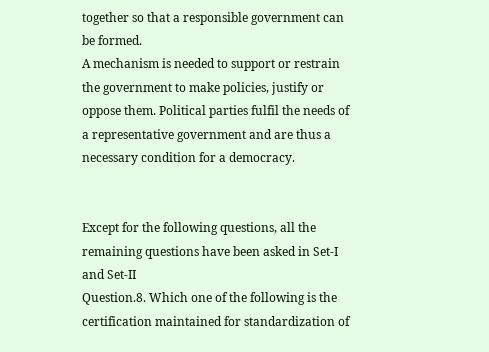together so that a responsible government can be formed.
A mechanism is needed to support or restrain the government to make policies, justify or oppose them. Political parties fulfil the needs of a representative government and are thus a necessary condition for a democracy.


Except for the following questions, all the remaining questions have been asked in Set-I and Set-II
Question.8. Which one of the following is the certification maintained for standardization of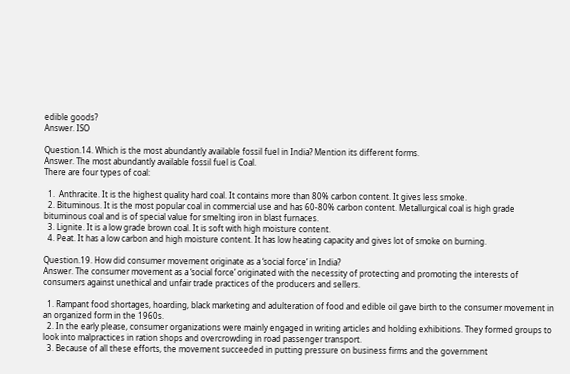edible goods?
Answer. ISO

Question.14. Which is the most abundantly available fossil fuel in India? Mention its different forms.
Answer. The most abundantly available fossil fuel is Coal.
There are four types of coal:

  1.  Anthracite. It is the highest quality hard coal. It contains more than 80% carbon content. It gives less smoke.
  2. Bituminous. It is the most popular coal in commercial use and has 60-80% carbon content. Metallurgical coal is high grade bituminous coal and is of special value for smelting iron in blast furnaces.
  3. Lignite. It is a low grade brown coal. It is soft with high moisture content.
  4. Peat. It has a low carbon and high moisture content. It has low heating capacity and gives lot of smoke on burning.

Question.19. How did consumer movement originate as a ‘social force’ in India?
Answer. The consumer movement as a ‘social force’ originated with the necessity of protecting and promoting the interests of consumers against unethical and unfair trade practices of the producers and sellers.

  1. Rampant food shortages, hoarding, black marketing and adulteration of food and edible oil gave birth to the consumer movement in an organized form in the 1960s.
  2. In the early please, consumer organizations were mainly engaged in writing articles and holding exhibitions. They formed groups to look into malpractices in ration shops and overcrowding in road passenger transport.
  3. Because of all these efforts, the movement succeeded in putting pressure on business firms and the government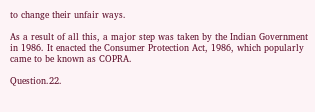to change their unfair ways.

As a result of all this, a major step was taken by the Indian Government in 1986. It enacted the Consumer Protection Act, 1986, which popularly came to be known as COPRA.

Question.22.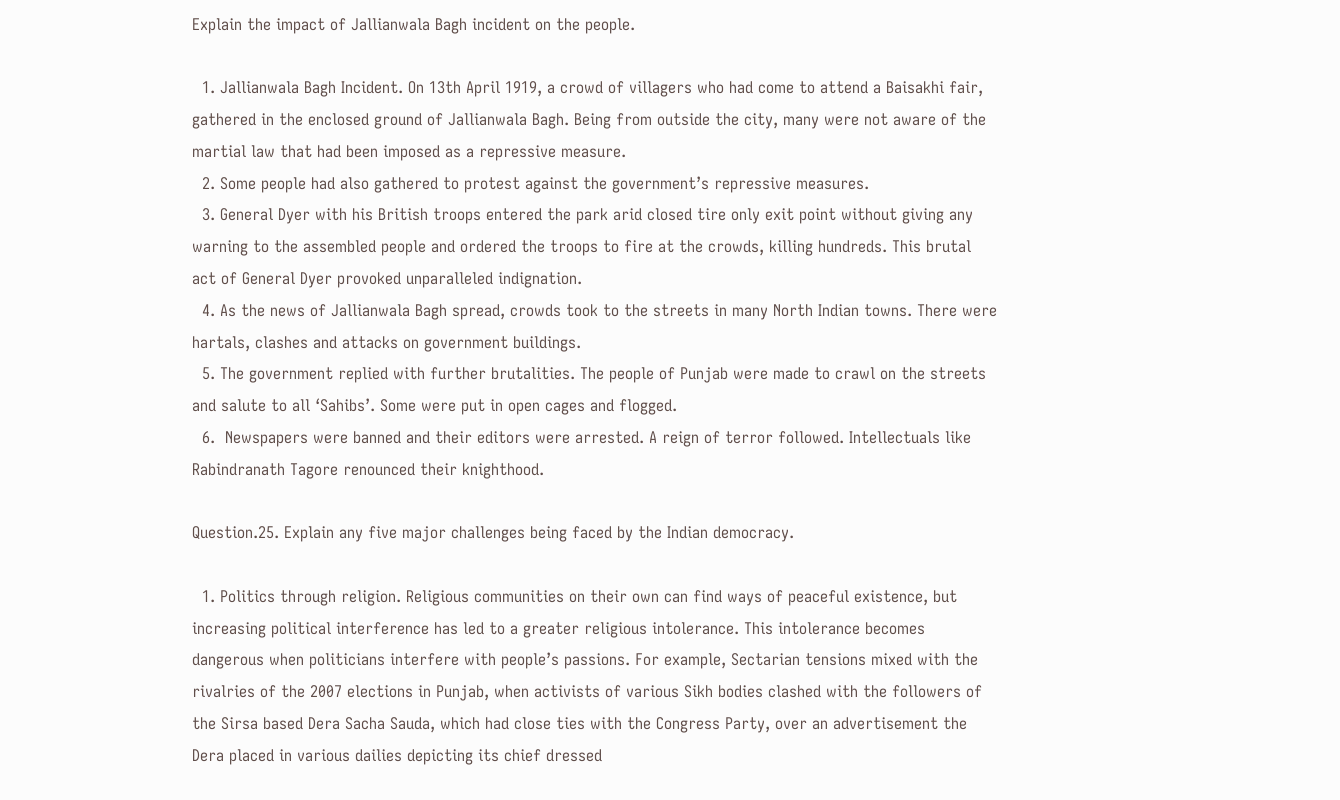Explain the impact of Jallianwala Bagh incident on the people.

  1. Jallianwala Bagh Incident. On 13th April 1919, a crowd of villagers who had come to attend a Baisakhi fair, gathered in the enclosed ground of Jallianwala Bagh. Being from outside the city, many were not aware of the martial law that had been imposed as a repressive measure.
  2. Some people had also gathered to protest against the government’s repressive measures.
  3. General Dyer with his British troops entered the park arid closed tire only exit point without giving any warning to the assembled people and ordered the troops to fire at the crowds, killing hundreds. This brutal act of General Dyer provoked unparalleled indignation.
  4. As the news of Jallianwala Bagh spread, crowds took to the streets in many North Indian towns. There were hartals, clashes and attacks on government buildings.
  5. The government replied with further brutalities. The people of Punjab were made to crawl on the streets and salute to all ‘Sahibs’. Some were put in open cages and flogged.
  6.  Newspapers were banned and their editors were arrested. A reign of terror followed. Intellectuals like Rabindranath Tagore renounced their knighthood.

Question.25. Explain any five major challenges being faced by the Indian democracy.

  1. Politics through religion. Religious communities on their own can find ways of peaceful existence, but increasing political interference has led to a greater religious intolerance. This intolerance becomes dangerous when politicians interfere with people’s passions. For example, Sectarian tensions mixed with the rivalries of the 2007 elections in Punjab, when activists of various Sikh bodies clashed with the followers of the Sirsa based Dera Sacha Sauda, which had close ties with the Congress Party, over an advertisement the Dera placed in various dailies depicting its chief dressed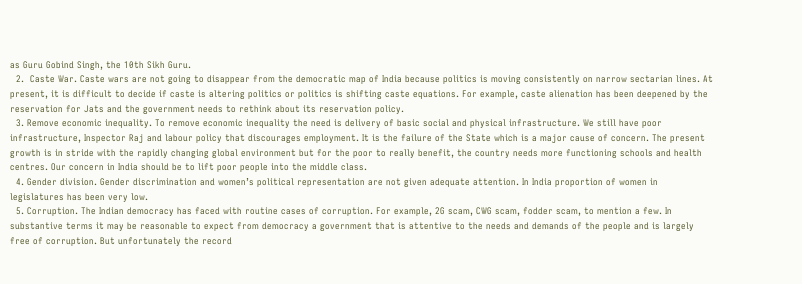as Guru Gobind Singh, the 10th Sikh Guru.
  2.  Caste War. Caste wars are not going to disappear from the democratic map of India because politics is moving consistently on narrow sectarian lines. At present, it is difficult to decide if caste is altering politics or politics is shifting caste equations. For example, caste alienation has been deepened by the reservation for Jats and the government needs to rethink about its reservation policy.
  3. Remove economic inequality. To remove economic inequality the need is delivery of basic social and physical infrastructure. We still have poor infrastructure, Inspector Raj and labour policy that discourages employment. It is the failure of the State which is a major cause of concern. The present growth is in stride with the rapidly changing global environment but for the poor to really benefit, the country needs more functioning schools and health centres. Our concern in India should be to lift poor people into the middle class.
  4. Gender division. Gender discrimination and women’s political representation are not given adequate attention. In India proportion of women in legislatures has been very low.
  5. Corruption. The Indian democracy has faced with routine cases of corruption. For example, 2G scam, CWG scam, fodder scam, to mention a few. In substantive terms it may be reasonable to expect from democracy a government that is attentive to the needs and demands of the people and is largely free of corruption. But unfortunately the record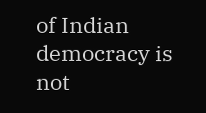of Indian democracy is not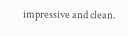impressive and clean.